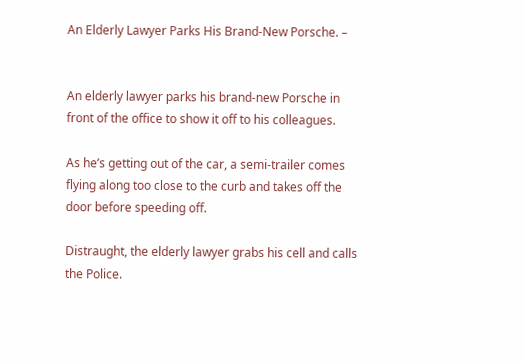An Elderly Lawyer Parks His Brand-New Porsche. –


An elderly lawyer parks his brand-new Porsche in front of the office to show it off to his colleagues.

As he’s getting out of the car, a semi-trailer comes flying along too close to the curb and takes off the door before speeding off.

Distraught, the elderly lawyer grabs his cell and calls the Police.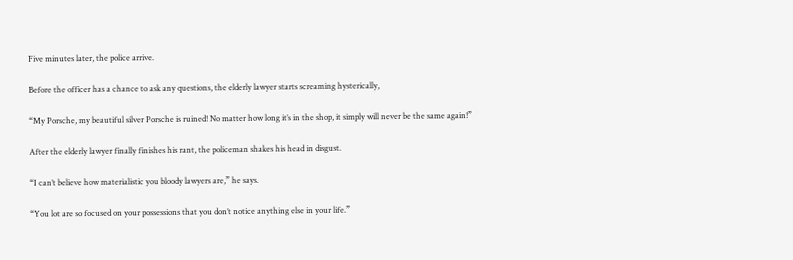Five minutes later, the police arrive.

Before the officer has a chance to ask any questions, the elderly lawyer starts screaming hysterically,

“My Porsche, my beautiful silver Porsche is ruined! No matter how long it’s in the shop, it simply will never be the same again!”

After the elderly lawyer finally finishes his rant, the policeman shakes his head in disgust.

“I can’t believe how materialistic you bloody lawyers are,” he says.

“You lot are so focused on your possessions that you don’t notice anything else in your life.”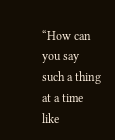“How can you say such a thing at a time like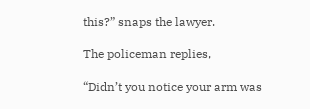this?” snaps the lawyer.

The policeman replies,

“Didn’t you notice your arm was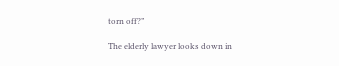torn off?”

The elderly lawyer looks down in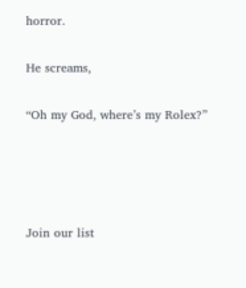horror.

He screams,

“Oh my God, where’s my Rolex?”




Join our list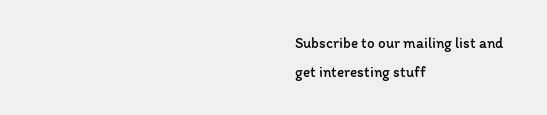Subscribe to our mailing list and get interesting stuff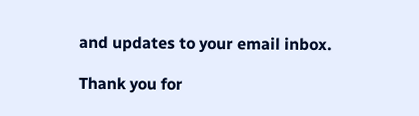and updates to your email inbox.

Thank you for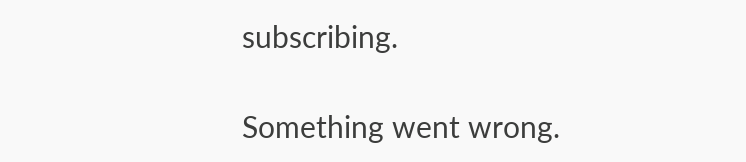subscribing.

Something went wrong.